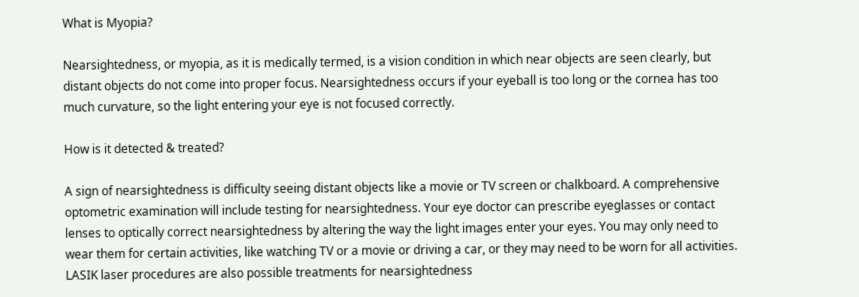What is Myopia?

Nearsightedness, or myopia, as it is medically termed, is a vision condition in which near objects are seen clearly, but distant objects do not come into proper focus. Nearsightedness occurs if your eyeball is too long or the cornea has too much curvature, so the light entering your eye is not focused correctly.

How is it detected & treated?

A sign of nearsightedness is difficulty seeing distant objects like a movie or TV screen or chalkboard. A comprehensive optometric examination will include testing for nearsightedness. Your eye doctor can prescribe eyeglasses or contact lenses to optically correct nearsightedness by altering the way the light images enter your eyes. You may only need to wear them for certain activities, like watching TV or a movie or driving a car, or they may need to be worn for all activities. LASIK laser procedures are also possible treatments for nearsightedness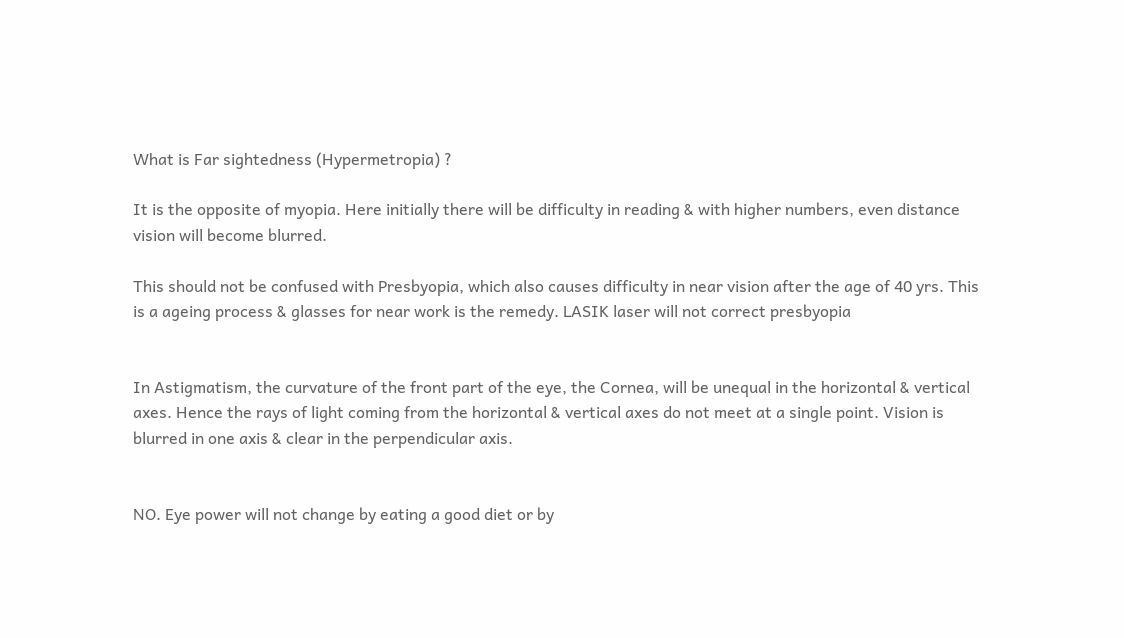What is Far sightedness (Hypermetropia) ?

It is the opposite of myopia. Here initially there will be difficulty in reading & with higher numbers, even distance vision will become blurred.

This should not be confused with Presbyopia, which also causes difficulty in near vision after the age of 40 yrs. This is a ageing process & glasses for near work is the remedy. LASIK laser will not correct presbyopia


In Astigmatism, the curvature of the front part of the eye, the Cornea, will be unequal in the horizontal & vertical axes. Hence the rays of light coming from the horizontal & vertical axes do not meet at a single point. Vision is blurred in one axis & clear in the perpendicular axis.


NO. Eye power will not change by eating a good diet or by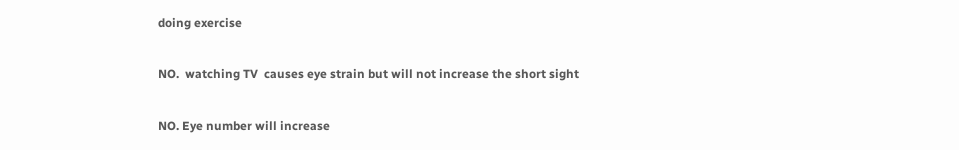doing exercise

NO.  watching TV  causes eye strain but will not increase the short sight

NO. Eye number will increase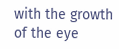with the growth of the eye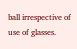ball irrespective of use of glasses.